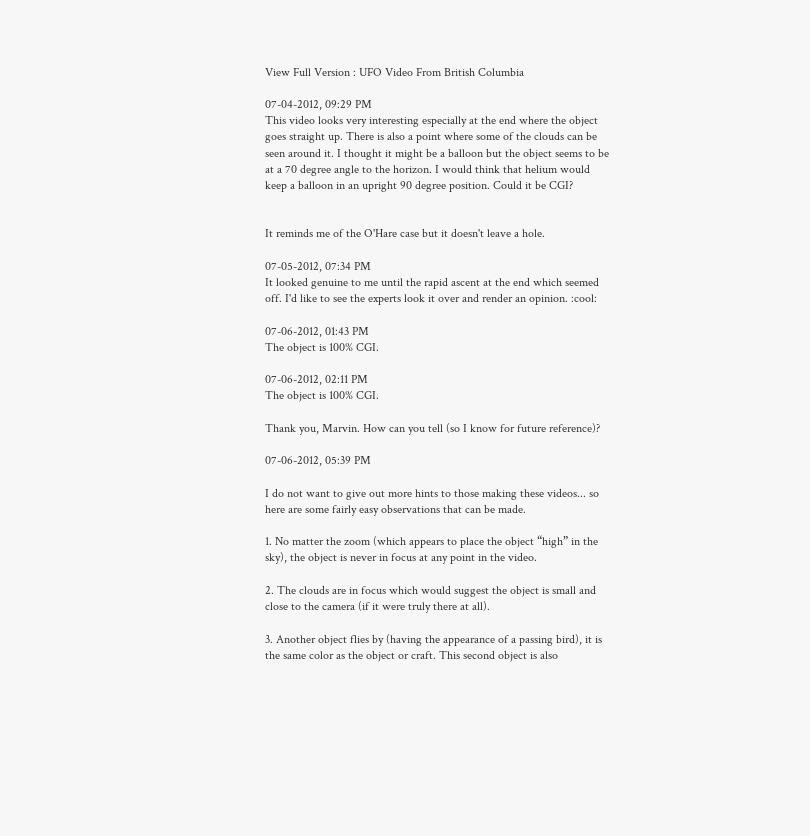View Full Version : UFO Video From British Columbia

07-04-2012, 09:29 PM
This video looks very interesting especially at the end where the object goes straight up. There is also a point where some of the clouds can be seen around it. I thought it might be a balloon but the object seems to be at a 70 degree angle to the horizon. I would think that helium would keep a balloon in an upright 90 degree position. Could it be CGI?


It reminds me of the O'Hare case but it doesn't leave a hole.

07-05-2012, 07:34 PM
It looked genuine to me until the rapid ascent at the end which seemed off. I'd like to see the experts look it over and render an opinion. :cool:

07-06-2012, 01:43 PM
The object is 100% CGI.

07-06-2012, 02:11 PM
The object is 100% CGI.

Thank you, Marvin. How can you tell (so I know for future reference)?

07-06-2012, 05:39 PM

I do not want to give out more hints to those making these videos... so here are some fairly easy observations that can be made.

1. No matter the zoom (which appears to place the object “high” in the sky), the object is never in focus at any point in the video.

2. The clouds are in focus which would suggest the object is small and close to the camera (if it were truly there at all).

3. Another object flies by (having the appearance of a passing bird), it is the same color as the object or craft. This second object is also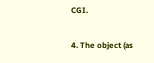CGI.

4. The object (as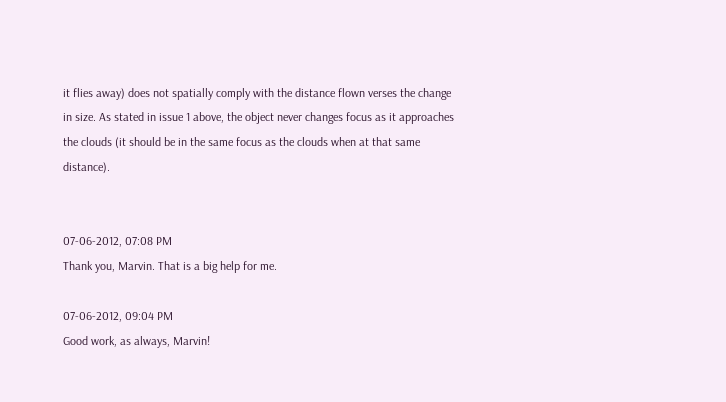it flies away) does not spatially comply with the distance flown verses the change in size. As stated in issue 1 above, the object never changes focus as it approaches the clouds (it should be in the same focus as the clouds when at that same distance).


07-06-2012, 07:08 PM
Thank you, Marvin. That is a big help for me.

07-06-2012, 09:04 PM
Good work, as always, Marvin!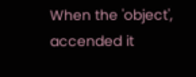When the 'object', accended it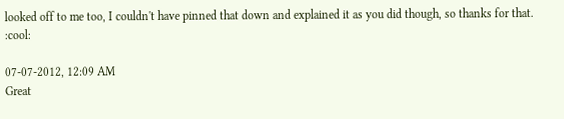looked off to me too, I couldn't have pinned that down and explained it as you did though, so thanks for that. :cool:

07-07-2012, 12:09 AM
Great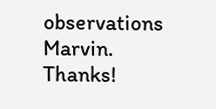observations Marvin. Thanks!